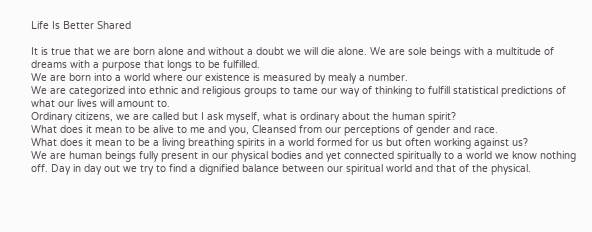Life Is Better Shared

It is true that we are born alone and without a doubt we will die alone. We are sole beings with a multitude of dreams with a purpose that longs to be fulfilled.
We are born into a world where our existence is measured by mealy a number.
We are categorized into ethnic and religious groups to tame our way of thinking to fulfill statistical predictions of what our lives will amount to.
Ordinary citizens, we are called but I ask myself, what is ordinary about the human spirit?
What does it mean to be alive to me and you, Cleansed from our perceptions of gender and race.
What does it mean to be a living breathing spirits in a world formed for us but often working against us?
We are human beings fully present in our physical bodies and yet connected spiritually to a world we know nothing off. Day in day out we try to find a dignified balance between our spiritual world and that of the physical.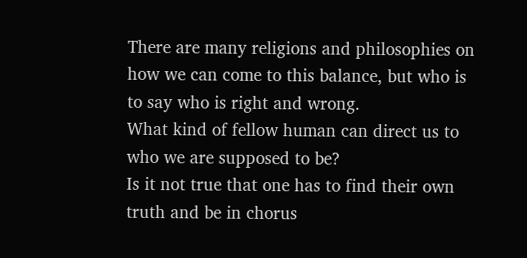There are many religions and philosophies on how we can come to this balance, but who is to say who is right and wrong.
What kind of fellow human can direct us to who we are supposed to be?
Is it not true that one has to find their own truth and be in chorus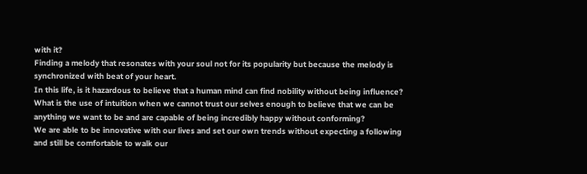with it?
Finding a melody that resonates with your soul not for its popularity but because the melody is synchronized with beat of your heart.
In this life, is it hazardous to believe that a human mind can find nobility without being influence?
What is the use of intuition when we cannot trust our selves enough to believe that we can be anything we want to be and are capable of being incredibly happy without conforming?
We are able to be innovative with our lives and set our own trends without expecting a following and still be comfortable to walk our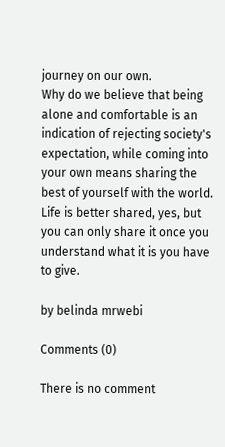journey on our own.
Why do we believe that being alone and comfortable is an indication of rejecting society's expectation, while coming into your own means sharing the best of yourself with the world.
Life is better shared, yes, but you can only share it once you understand what it is you have to give.

by belinda mrwebi

Comments (0)

There is no comment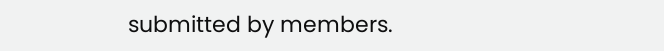submitted by members.